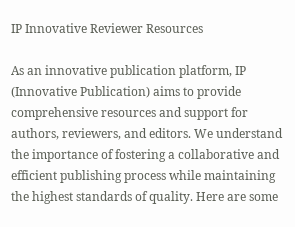IP Innovative Reviewer Resources

As an innovative publication platform, IP (Innovative Publication) aims to provide comprehensive resources and support for authors, reviewers, and editors. We understand the importance of fostering a collaborative and efficient publishing process while maintaining the highest standards of quality. Here are some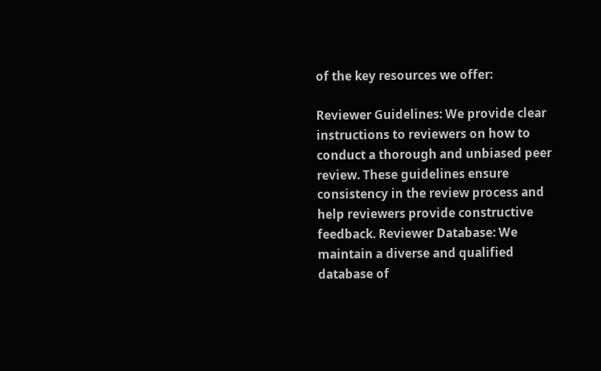of the key resources we offer:

Reviewer Guidelines: We provide clear instructions to reviewers on how to conduct a thorough and unbiased peer review. These guidelines ensure consistency in the review process and help reviewers provide constructive feedback. Reviewer Database: We maintain a diverse and qualified database of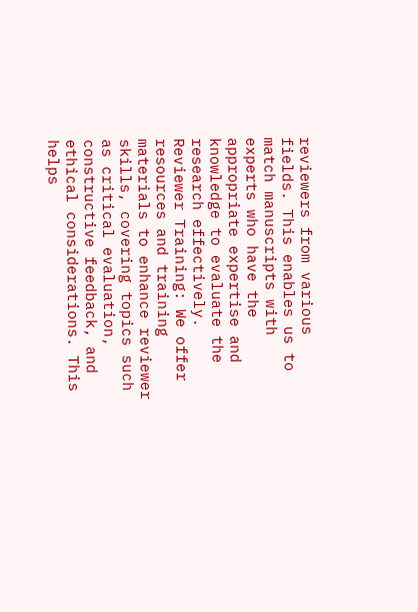reviewers from various fields. This enables us to match manuscripts with experts who have the appropriate expertise and knowledge to evaluate the research effectively. Reviewer Training: We offer resources and training materials to enhance reviewer skills, covering topics such as critical evaluation, constructive feedback, and ethical considerations. This helps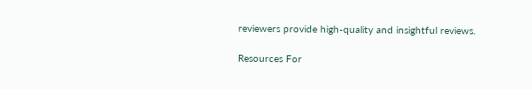reviewers provide high-quality and insightful reviews.

Resources For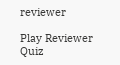reviewer

Play Reviewer Quiz